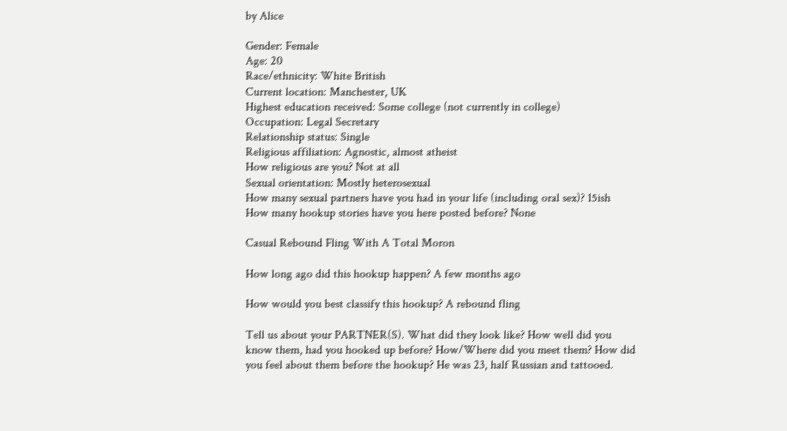by Alice

Gender: Female
Age: 20
Race/ethnicity: White British
Current location: Manchester, UK
Highest education received: Some college (not currently in college)
Occupation: Legal Secretary
Relationship status: Single
Religious affiliation: Agnostic, almost atheist
How religious are you? Not at all
Sexual orientation: Mostly heterosexual
How many sexual partners have you had in your life (including oral sex)? 15ish
How many hookup stories have you here posted before? None

Casual Rebound Fling With A Total Moron

How long ago did this hookup happen? A few months ago

How would you best classify this hookup? A rebound fling

Tell us about your PARTNER(S). What did they look like? How well did you know them, had you hooked up before? How/Where did you meet them? How did you feel about them before the hookup? He was 23, half Russian and tattooed.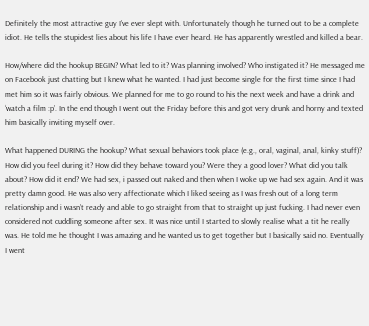Definitely the most attractive guy I’ve ever slept with. Unfortunately though he turned out to be a complete idiot. He tells the stupidest lies about his life I have ever heard. He has apparently wrestled and killed a bear.

How/where did the hookup BEGIN? What led to it? Was planning involved? Who instigated it? He messaged me on Facebook just chatting but I knew what he wanted. I had just become single for the first time since I had met him so it was fairly obvious. We planned for me to go round to his the next week and have a drink and ‘watch a film :p’. In the end though I went out the Friday before this and got very drunk and horny and texted him basically inviting myself over.

What happened DURING the hookup? What sexual behaviors took place (e.g., oral, vaginal, anal, kinky stuff)? How did you feel during it? How did they behave toward you? Were they a good lover? What did you talk about? How did it end? We had sex, i passed out naked and then when I woke up we had sex again. And it was pretty damn good. He was also very affectionate which I liked seeing as I was fresh out of a long term relationship and i wasn’t ready and able to go straight from that to straight up just fucking. I had never even considered not cuddling someone after sex. It was nice until I started to slowly realise what a tit he really was. He told me he thought I was amazing and he wanted us to get together but I basically said no. Eventually I went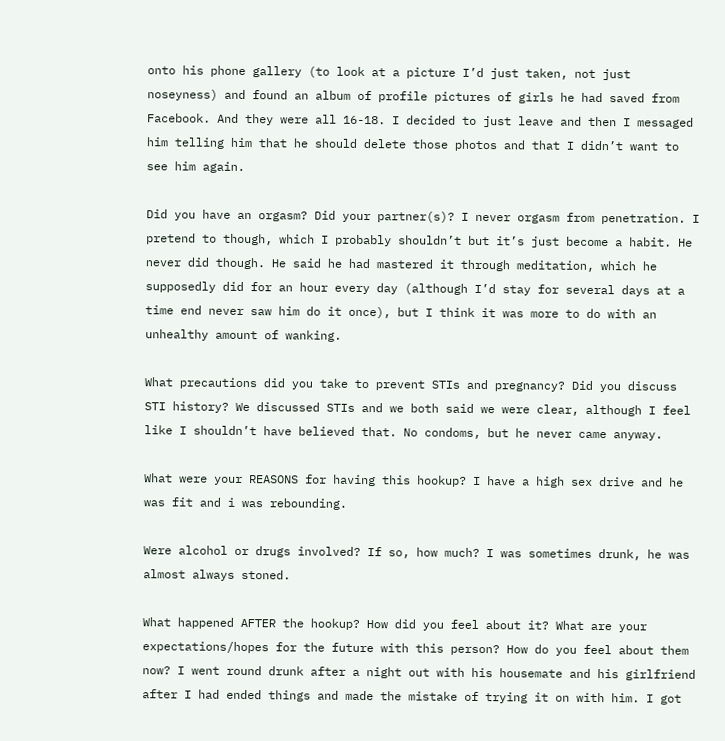onto his phone gallery (to look at a picture I’d just taken, not just noseyness) and found an album of profile pictures of girls he had saved from Facebook. And they were all 16-18. I decided to just leave and then I messaged him telling him that he should delete those photos and that I didn’t want to see him again.

Did you have an orgasm? Did your partner(s)? I never orgasm from penetration. I pretend to though, which I probably shouldn’t but it’s just become a habit. He never did though. He said he had mastered it through meditation, which he supposedly did for an hour every day (although I’d stay for several days at a time end never saw him do it once), but I think it was more to do with an unhealthy amount of wanking.

What precautions did you take to prevent STIs and pregnancy? Did you discuss STI history? We discussed STIs and we both said we were clear, although I feel like I shouldn’t have believed that. No condoms, but he never came anyway.

What were your REASONS for having this hookup? I have a high sex drive and he was fit and i was rebounding.

Were alcohol or drugs involved? If so, how much? I was sometimes drunk, he was almost always stoned.

What happened AFTER the hookup? How did you feel about it? What are your expectations/hopes for the future with this person? How do you feel about them now? I went round drunk after a night out with his housemate and his girlfriend after I had ended things and made the mistake of trying it on with him. I got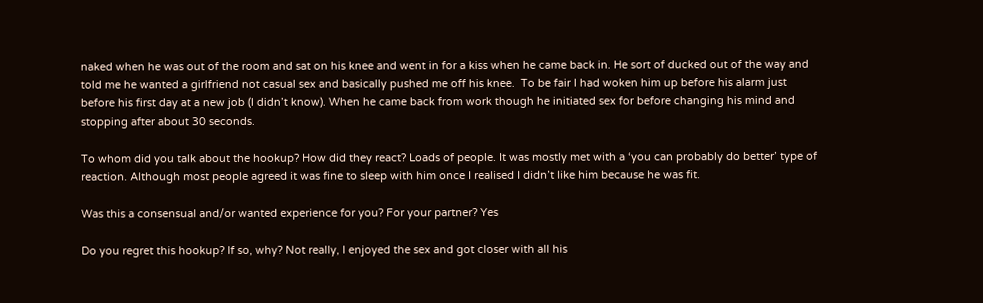naked when he was out of the room and sat on his knee and went in for a kiss when he came back in. He sort of ducked out of the way and told me he wanted a girlfriend not casual sex and basically pushed me off his knee.  To be fair I had woken him up before his alarm just before his first day at a new job (I didn’t know). When he came back from work though he initiated sex for before changing his mind and stopping after about 30 seconds.

To whom did you talk about the hookup? How did they react? Loads of people. It was mostly met with a ‘you can probably do better’ type of reaction. Although most people agreed it was fine to sleep with him once I realised I didn’t like him because he was fit.

Was this a consensual and/or wanted experience for you? For your partner? Yes

Do you regret this hookup? If so, why? Not really, I enjoyed the sex and got closer with all his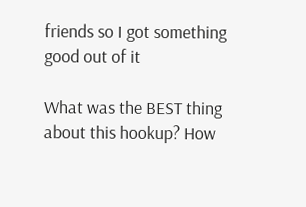friends so I got something good out of it

What was the BEST thing about this hookup? How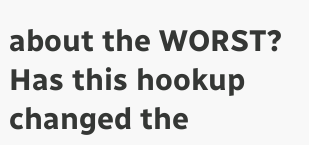about the WORST? Has this hookup changed the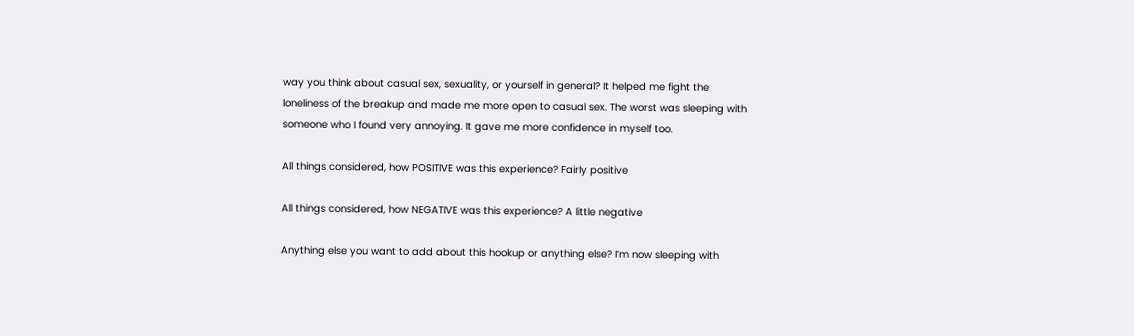way you think about casual sex, sexuality, or yourself in general? It helped me fight the loneliness of the breakup and made me more open to casual sex. The worst was sleeping with someone who I found very annoying. It gave me more confidence in myself too.

All things considered, how POSITIVE was this experience? Fairly positive

All things considered, how NEGATIVE was this experience? A little negative

Anything else you want to add about this hookup or anything else? I’m now sleeping with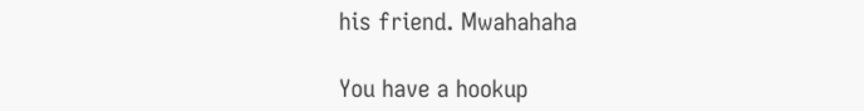his friend. Mwahahaha

You have a hookup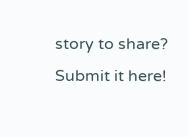story to share? Submit it here!